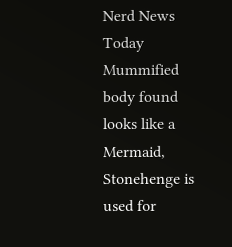Nerd News Today Mummified body found looks like a Mermaid, Stonehenge is used for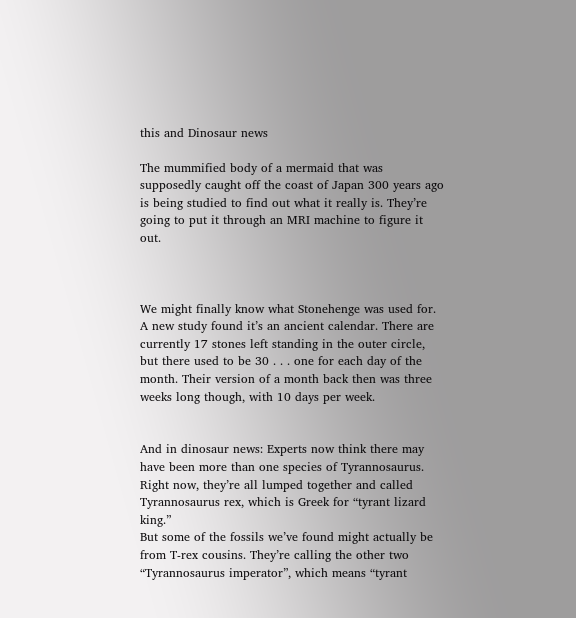this and Dinosaur news

The mummified body of a mermaid that was supposedly caught off the coast of Japan 300 years ago is being studied to find out what it really is. They’re going to put it through an MRI machine to figure it out.



We might finally know what Stonehenge was used for. A new study found it’s an ancient calendar. There are currently 17 stones left standing in the outer circle, but there used to be 30 . . . one for each day of the month. Their version of a month back then was three weeks long though, with 10 days per week.


And in dinosaur news: Experts now think there may have been more than one species of Tyrannosaurus. Right now, they’re all lumped together and called Tyrannosaurus rex, which is Greek for “tyrant lizard king.”
But some of the fossils we’ve found might actually be from T-rex cousins. They’re calling the other two “Tyrannosaurus imperator”, which means “tyrant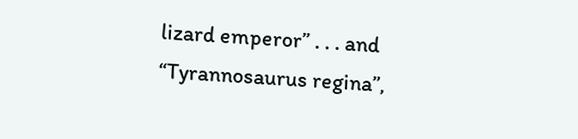lizard emperor” . . . and “Tyrannosaurus regina”,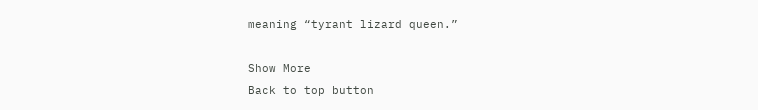meaning “tyrant lizard queen.”

Show More
Back to top button